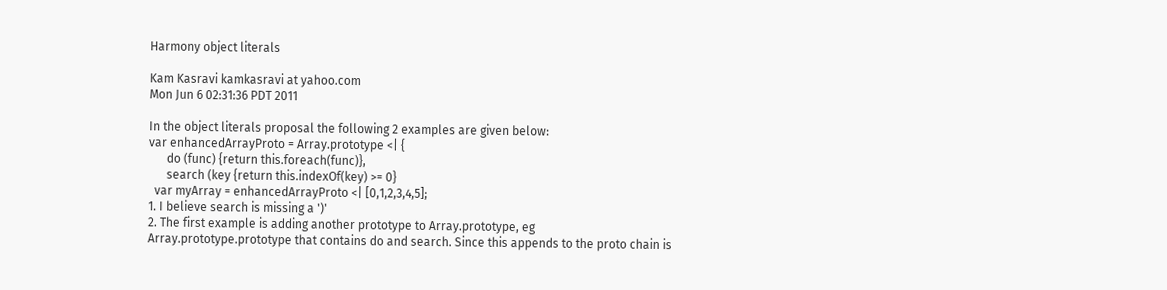Harmony object literals

Kam Kasravi kamkasravi at yahoo.com
Mon Jun 6 02:31:36 PDT 2011

In the object literals proposal the following 2 examples are given below:
var enhancedArrayProto = Array.prototype <| {
      do (func) {return this.foreach(func)},
      search (key {return this.indexOf(key) >= 0}
  var myArray = enhancedArrayProto <| [0,1,2,3,4,5];
1. I believe search is missing a ')'
2. The first example is adding another prototype to Array.prototype, eg Array.prototype.prototype that contains do and search. Since this appends to the proto chain is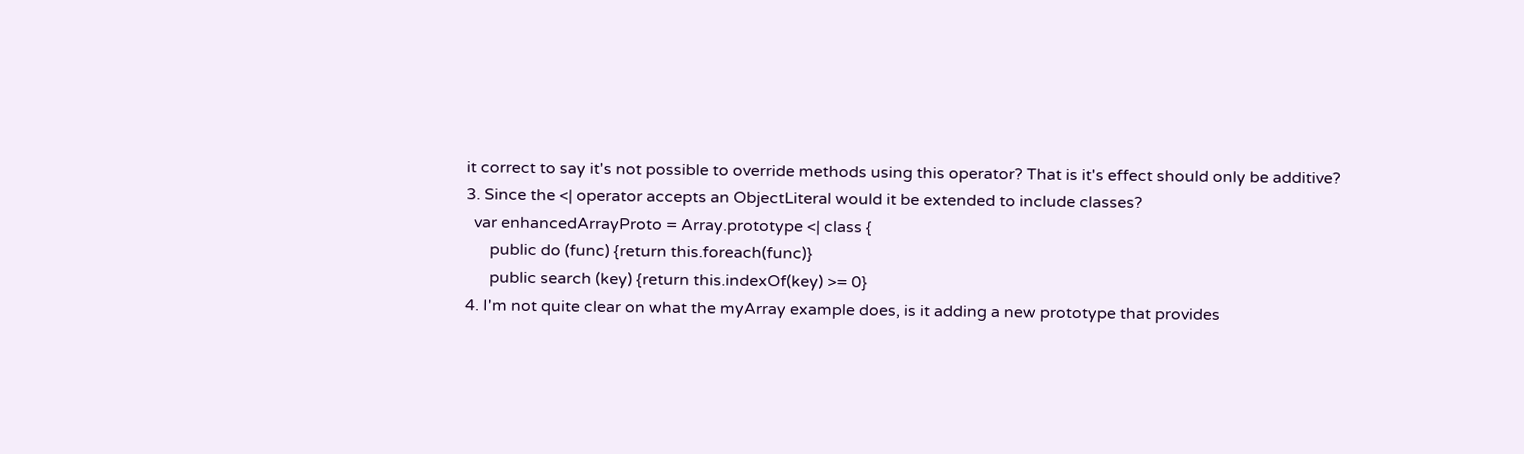it correct to say it's not possible to override methods using this operator? That is it's effect should only be additive?
3. Since the <| operator accepts an ObjectLiteral would it be extended to include classes?
  var enhancedArrayProto = Array.prototype <| class {
      public do (func) {return this.foreach(func)}
      public search (key) {return this.indexOf(key) >= 0}
4. I'm not quite clear on what the myArray example does, is it adding a new prototype that provides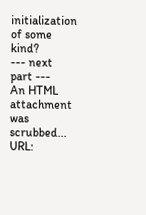initialization of some kind?
--- next part ---
An HTML attachment was scrubbed...
URL: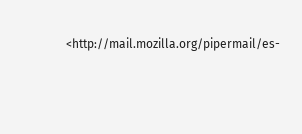<http://mail.mozilla.org/pipermail/es-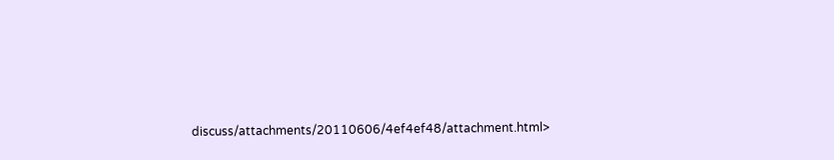discuss/attachments/20110606/4ef4ef48/attachment.html>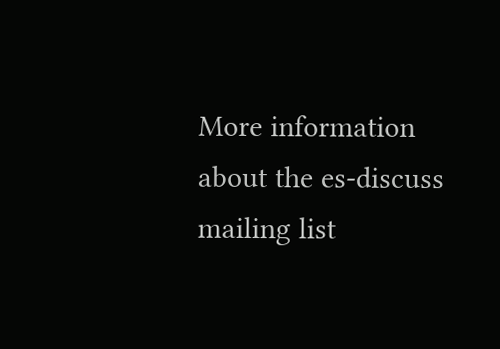More information about the es-discuss mailing list